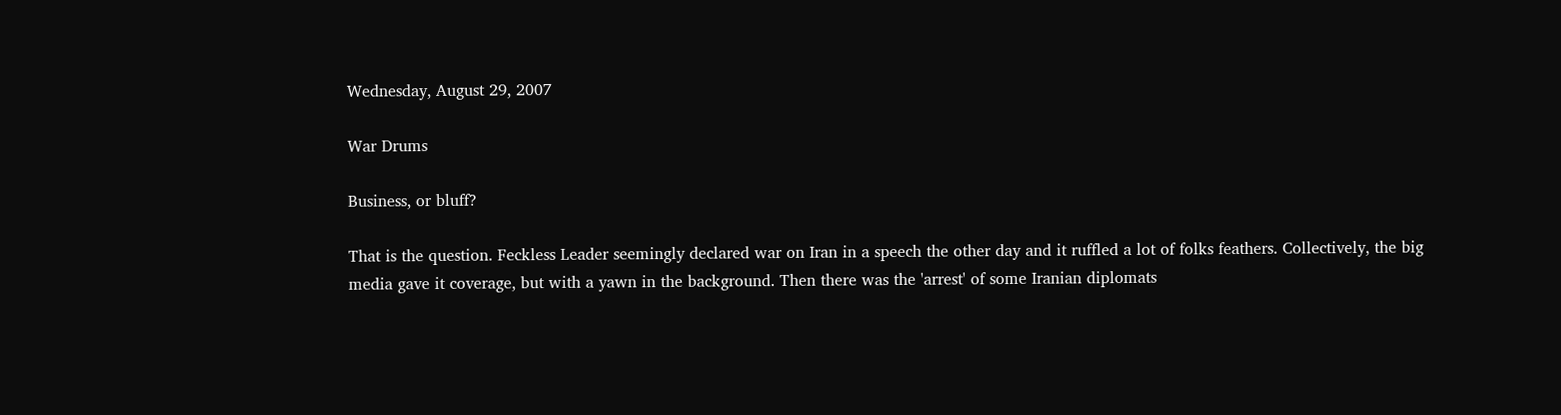Wednesday, August 29, 2007

War Drums

Business, or bluff?

That is the question. Feckless Leader seemingly declared war on Iran in a speech the other day and it ruffled a lot of folks feathers. Collectively, the big media gave it coverage, but with a yawn in the background. Then there was the 'arrest' of some Iranian diplomats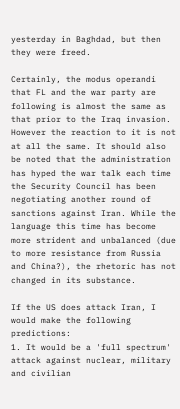yesterday in Baghdad, but then they were freed.

Certainly, the modus operandi that FL and the war party are following is almost the same as that prior to the Iraq invasion. However the reaction to it is not at all the same. It should also be noted that the administration has hyped the war talk each time the Security Council has been negotiating another round of sanctions against Iran. While the language this time has become more strident and unbalanced (due to more resistance from Russia and China?), the rhetoric has not changed in its substance.

If the US does attack Iran, I would make the following predictions:
1. It would be a 'full spectrum' attack against nuclear, military and civilian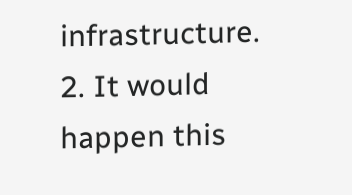infrastructure.
2. It would happen this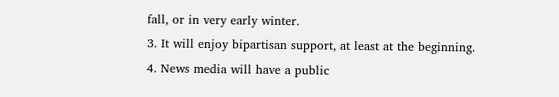fall, or in very early winter.
3. It will enjoy bipartisan support, at least at the beginning.
4. News media will have a public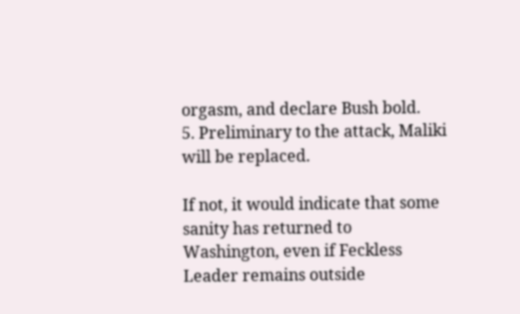orgasm, and declare Bush bold.
5. Preliminary to the attack, Maliki will be replaced.

If not, it would indicate that some sanity has returned to Washington, even if Feckless Leader remains outside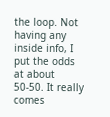the loop. Not having any inside info, I put the odds at about 50-50. It really comes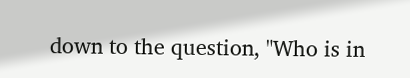down to the question, "Who is in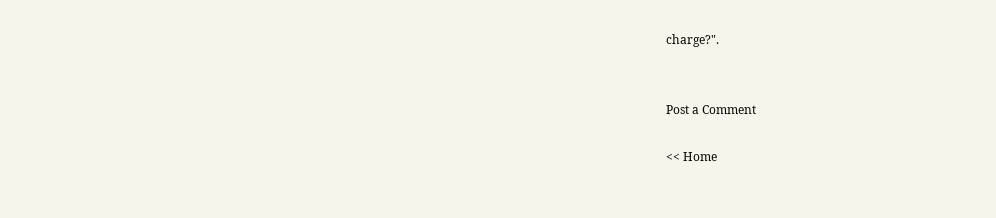charge?".


Post a Comment

<< Home